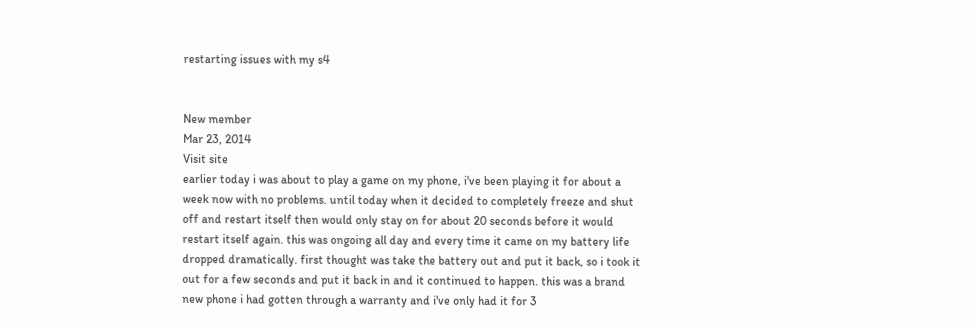restarting issues with my s4


New member
Mar 23, 2014
Visit site
earlier today i was about to play a game on my phone, i've been playing it for about a week now with no problems. until today when it decided to completely freeze and shut off and restart itself then would only stay on for about 20 seconds before it would restart itself again. this was ongoing all day and every time it came on my battery life dropped dramatically. first thought was take the battery out and put it back, so i took it out for a few seconds and put it back in and it continued to happen. this was a brand new phone i had gotten through a warranty and i've only had it for 3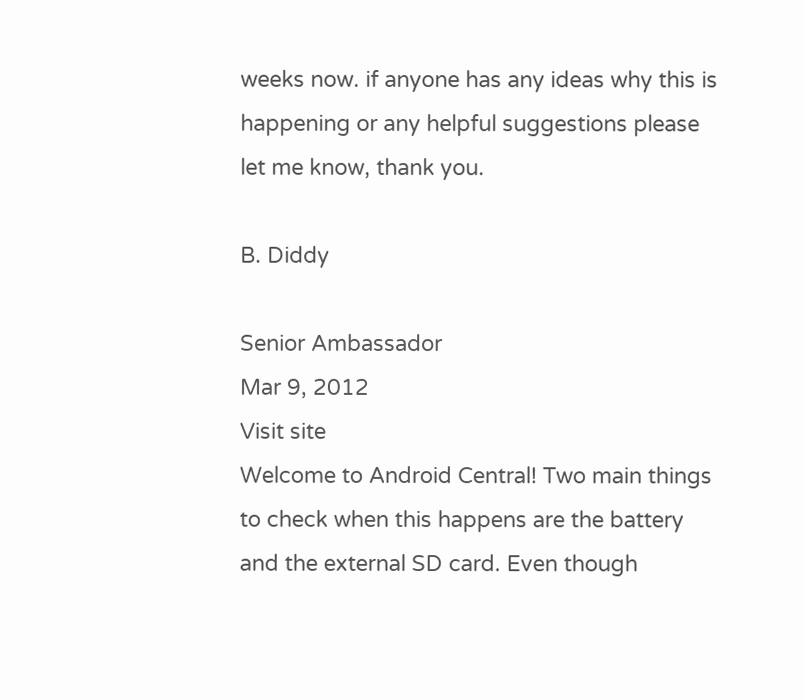weeks now. if anyone has any ideas why this is happening or any helpful suggestions please let me know, thank you.

B. Diddy

Senior Ambassador
Mar 9, 2012
Visit site
Welcome to Android Central! Two main things to check when this happens are the battery and the external SD card. Even though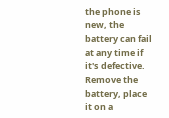the phone is new, the battery can fail at any time if it's defective. Remove the battery, place it on a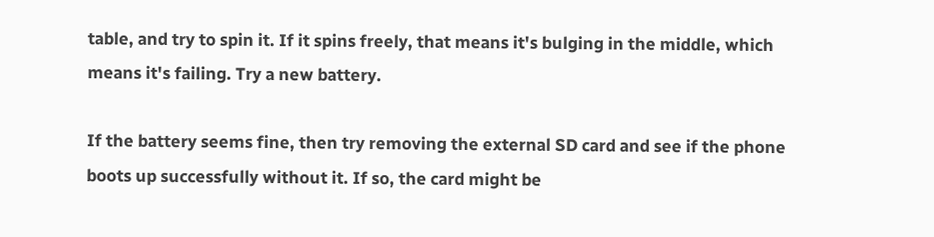table, and try to spin it. If it spins freely, that means it's bulging in the middle, which means it's failing. Try a new battery.

If the battery seems fine, then try removing the external SD card and see if the phone boots up successfully without it. If so, the card might be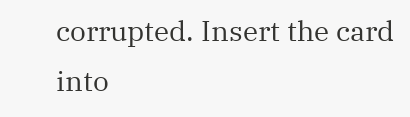corrupted. Insert the card into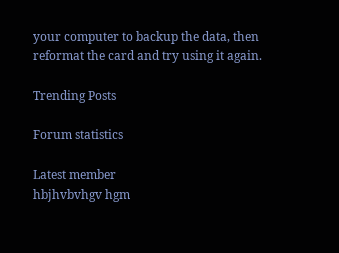your computer to backup the data, then reformat the card and try using it again.

Trending Posts

Forum statistics

Latest member
hbjhvbvhgv hgm